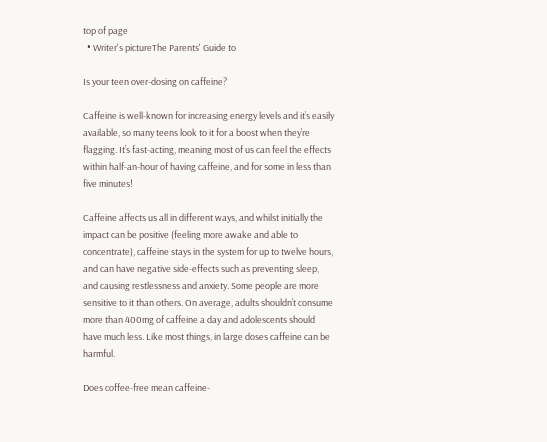top of page
  • Writer's pictureThe Parents' Guide to

Is your teen over-dosing on caffeine?

Caffeine is well-known for increasing energy levels and it’s easily available, so many teens look to it for a boost when they’re flagging. It’s fast-acting, meaning most of us can feel the effects within half-an-hour of having caffeine, and for some in less than five minutes!

Caffeine affects us all in different ways, and whilst initially the impact can be positive (feeling more awake and able to concentrate), caffeine stays in the system for up to twelve hours, and can have negative side-effects such as preventing sleep, and causing restlessness and anxiety. Some people are more sensitive to it than others. On average, adults shouldn’t consume more than 400mg of caffeine a day and adolescents should have much less. Like most things, in large doses caffeine can be harmful.

Does coffee-free mean caffeine-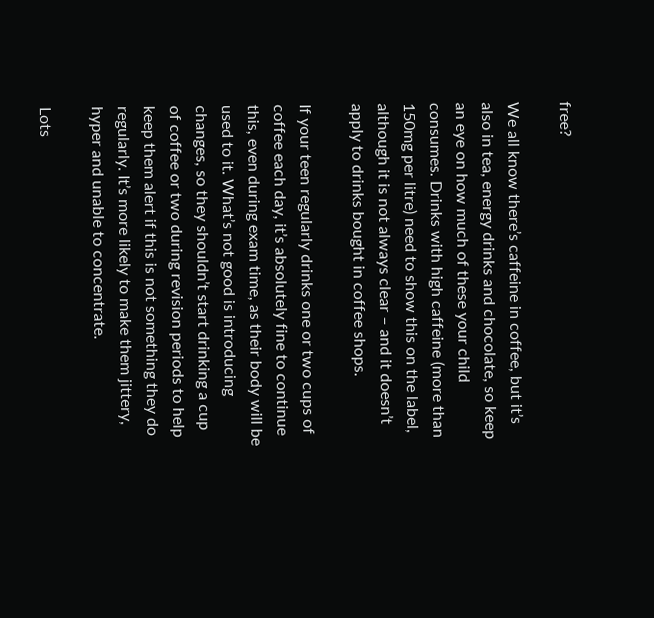free?

We all know there’s caffeine in coffee, but it’s also in tea, energy drinks and chocolate, so keep an eye on how much of these your child consumes. Drinks with high caffeine (more than 150mg per litre) need to show this on the label, although it is not always clear – and it doesn’t apply to drinks bought in coffee shops.

If your teen regularly drinks one or two cups of coffee each day, it’s absolutely fine to continue this, even during exam time, as their body will be used to it. What’s not good is introducing changes, so they shouldn’t start drinking a cup of coffee or two during revision periods to help keep them alert if this is not something they do regularly. It’s more likely to make them jittery, hyper and unable to concentrate.

Lots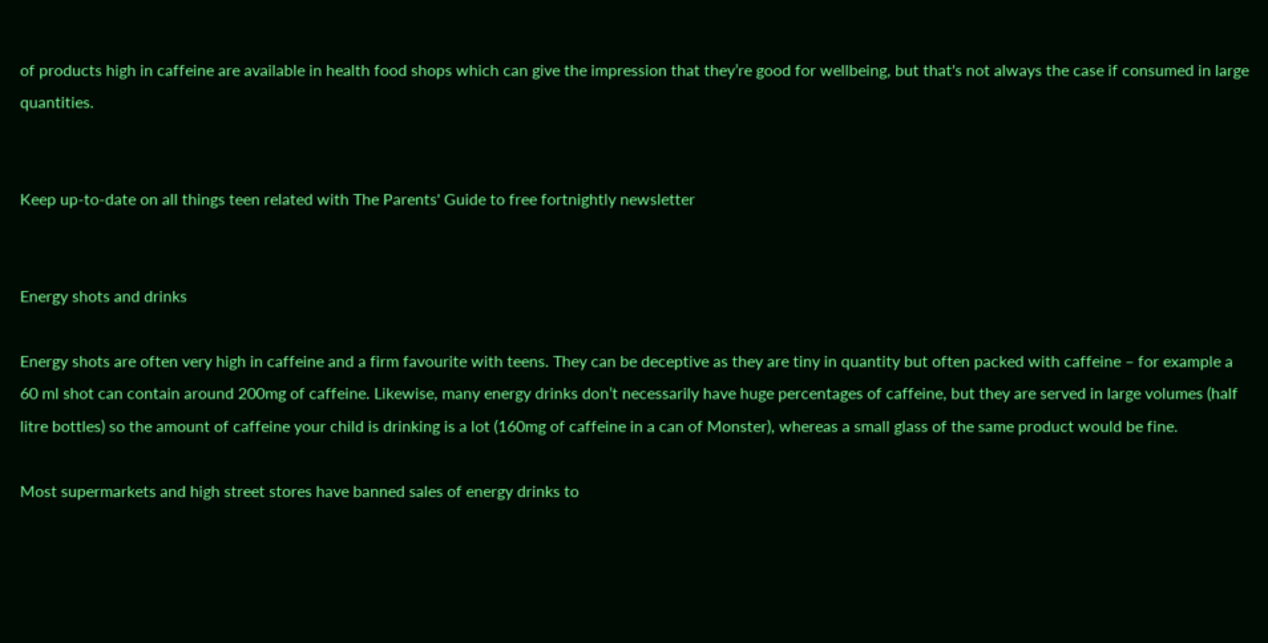of products high in caffeine are available in health food shops which can give the impression that they’re good for wellbeing, but that's not always the case if consumed in large quantities.


Keep up-to-date on all things teen related with The Parents' Guide to free fortnightly newsletter


Energy shots and drinks

Energy shots are often very high in caffeine and a firm favourite with teens. They can be deceptive as they are tiny in quantity but often packed with caffeine – for example a 60 ml shot can contain around 200mg of caffeine. Likewise, many energy drinks don’t necessarily have huge percentages of caffeine, but they are served in large volumes (half litre bottles) so the amount of caffeine your child is drinking is a lot (160mg of caffeine in a can of Monster), whereas a small glass of the same product would be fine.

Most supermarkets and high street stores have banned sales of energy drinks to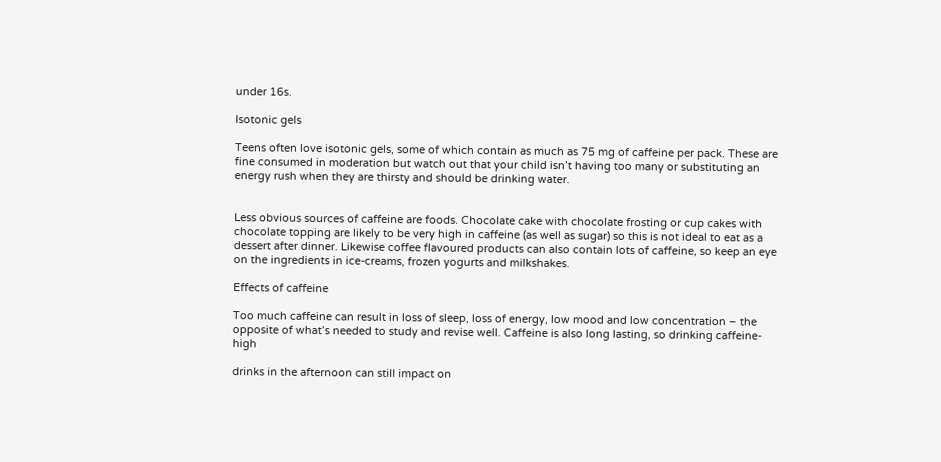under 16s.

Isotonic gels

Teens often love isotonic gels, some of which contain as much as 75 mg of caffeine per pack. These are fine consumed in moderation but watch out that your child isn’t having too many or substituting an energy rush when they are thirsty and should be drinking water.


Less obvious sources of caffeine are foods. Chocolate cake with chocolate frosting or cup cakes with chocolate topping are likely to be very high in caffeine (as well as sugar) so this is not ideal to eat as a dessert after dinner. Likewise coffee flavoured products can also contain lots of caffeine, so keep an eye on the ingredients in ice-creams, frozen yogurts and milkshakes.

Effects of caffeine

Too much caffeine can result in loss of sleep, loss of energy, low mood and low concentration – the opposite of what’s needed to study and revise well. Caffeine is also long lasting, so drinking caffeine-high

drinks in the afternoon can still impact on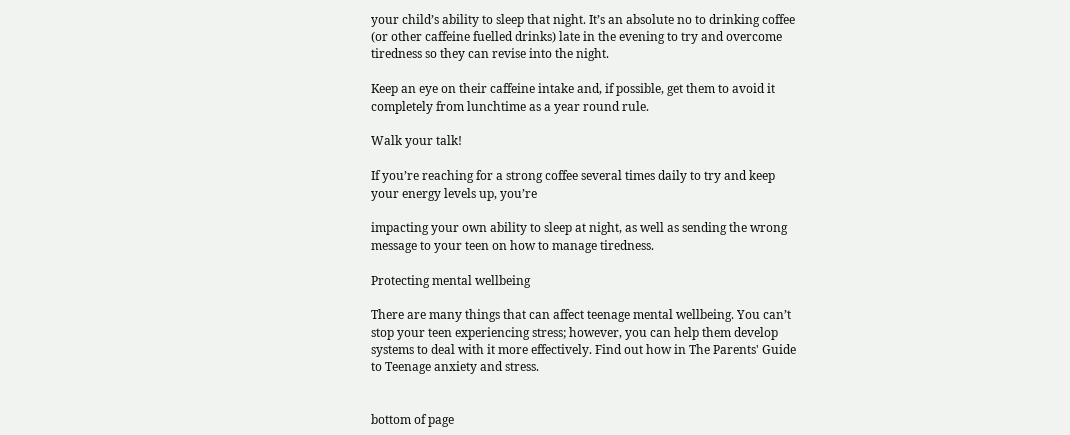your child’s ability to sleep that night. It’s an absolute no to drinking coffee (or other caffeine fuelled drinks) late in the evening to try and overcome tiredness so they can revise into the night.

Keep an eye on their caffeine intake and, if possible, get them to avoid it completely from lunchtime as a year round rule.

Walk your talk!

If you’re reaching for a strong coffee several times daily to try and keep your energy levels up, you’re

impacting your own ability to sleep at night, as well as sending the wrong message to your teen on how to manage tiredness.

Protecting mental wellbeing

There are many things that can affect teenage mental wellbeing. You can’t stop your teen experiencing stress; however, you can help them develop systems to deal with it more effectively. Find out how in The Parents' Guide to Teenage anxiety and stress.


bottom of page